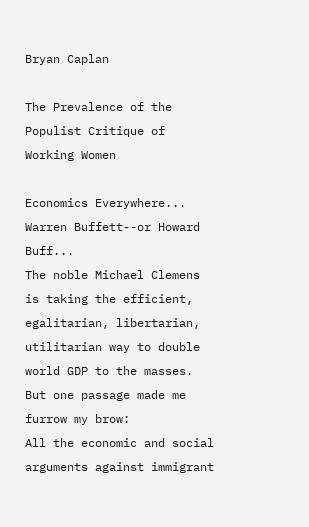Bryan Caplan

The Prevalence of the Populist Critique of Working Women

Economics Everywhere... Warren Buffett--or Howard Buff...
The noble Michael Clemens is taking the efficient, egalitarian, libertarian, utilitarian way to double world GDP to the masses.  But one passage made me furrow my brow:
All the economic and social arguments against immigrant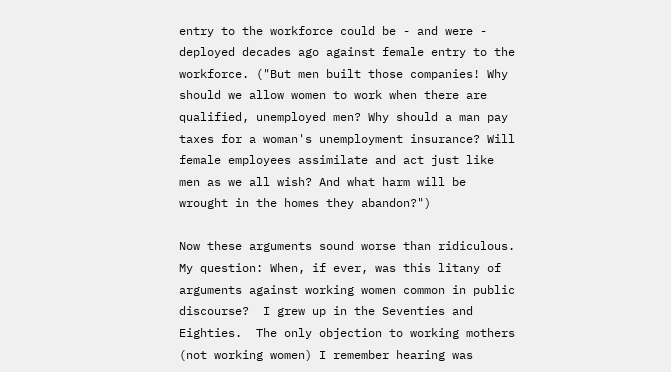entry to the workforce could be - and were - deployed decades ago against female entry to the workforce. ("But men built those companies! Why should we allow women to work when there are qualified, unemployed men? Why should a man pay taxes for a woman's unemployment insurance? Will female employees assimilate and act just like men as we all wish? And what harm will be wrought in the homes they abandon?")

Now these arguments sound worse than ridiculous.
My question: When, if ever, was this litany of arguments against working women common in public discourse?  I grew up in the Seventies and Eighties.  The only objection to working mothers (not working women) I remember hearing was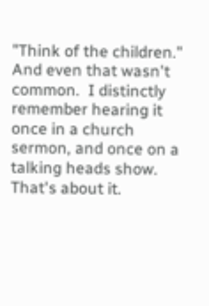"Think of the children."  And even that wasn't common.  I distinctly remember hearing it once in a church sermon, and once on a talking heads show.  That's about it.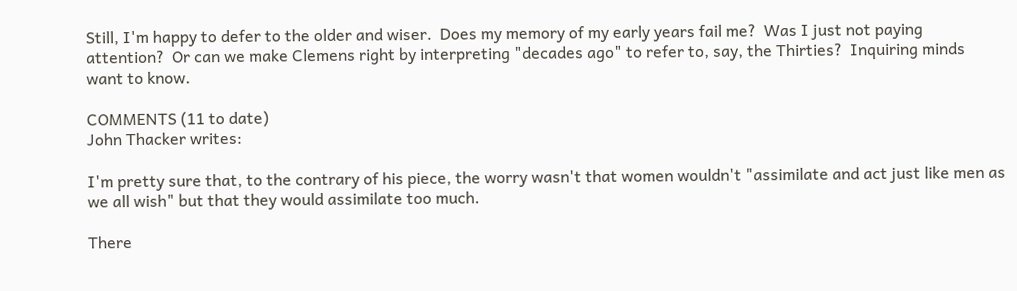Still, I'm happy to defer to the older and wiser.  Does my memory of my early years fail me?  Was I just not paying attention?  Or can we make Clemens right by interpreting "decades ago" to refer to, say, the Thirties?  Inquiring minds want to know.

COMMENTS (11 to date)
John Thacker writes:

I'm pretty sure that, to the contrary of his piece, the worry wasn't that women wouldn't "assimilate and act just like men as we all wish" but that they would assimilate too much.

There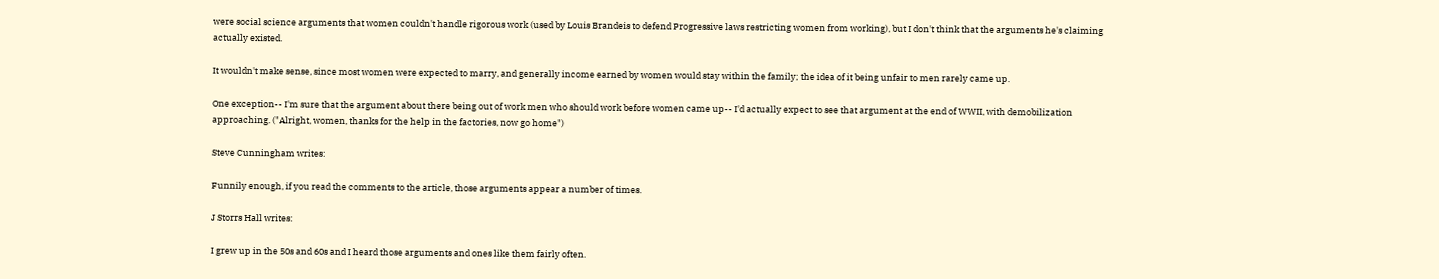were social science arguments that women couldn't handle rigorous work (used by Louis Brandeis to defend Progressive laws restricting women from working), but I don't think that the arguments he's claiming actually existed.

It wouldn't make sense, since most women were expected to marry, and generally income earned by women would stay within the family; the idea of it being unfair to men rarely came up.

One exception-- I'm sure that the argument about there being out of work men who should work before women came up-- I'd actually expect to see that argument at the end of WWII, with demobilization approaching. ("Alright, women, thanks for the help in the factories, now go home")

Steve Cunningham writes:

Funnily enough, if you read the comments to the article, those arguments appear a number of times.

J Storrs Hall writes:

I grew up in the 50s and 60s and I heard those arguments and ones like them fairly often.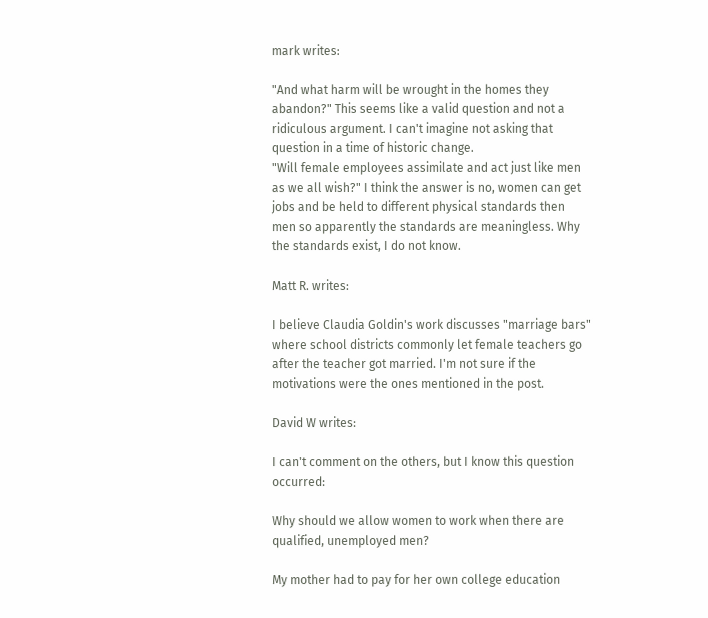mark writes:

"And what harm will be wrought in the homes they abandon?" This seems like a valid question and not a ridiculous argument. I can't imagine not asking that question in a time of historic change.
"Will female employees assimilate and act just like men as we all wish?" I think the answer is no, women can get jobs and be held to different physical standards then men so apparently the standards are meaningless. Why the standards exist, I do not know.

Matt R. writes:

I believe Claudia Goldin's work discusses "marriage bars" where school districts commonly let female teachers go after the teacher got married. I'm not sure if the motivations were the ones mentioned in the post.

David W writes:

I can't comment on the others, but I know this question occurred:

Why should we allow women to work when there are qualified, unemployed men?

My mother had to pay for her own college education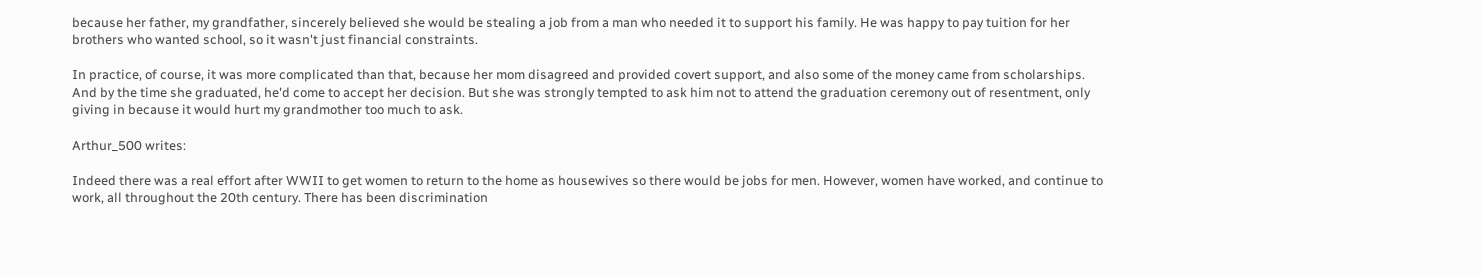because her father, my grandfather, sincerely believed she would be stealing a job from a man who needed it to support his family. He was happy to pay tuition for her brothers who wanted school, so it wasn't just financial constraints.

In practice, of course, it was more complicated than that, because her mom disagreed and provided covert support, and also some of the money came from scholarships. And by the time she graduated, he'd come to accept her decision. But she was strongly tempted to ask him not to attend the graduation ceremony out of resentment, only giving in because it would hurt my grandmother too much to ask.

Arthur_500 writes:

Indeed there was a real effort after WWII to get women to return to the home as housewives so there would be jobs for men. However, women have worked, and continue to work, all throughout the 20th century. There has been discrimination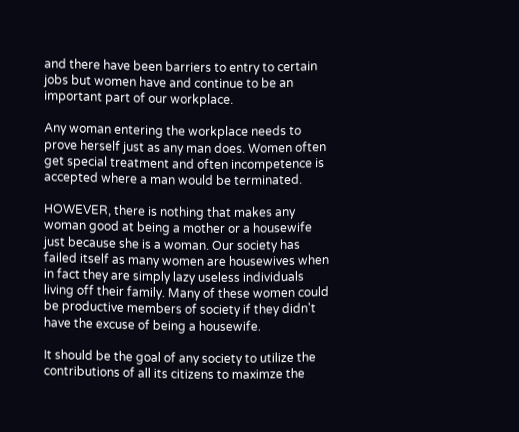and there have been barriers to entry to certain jobs but women have and continue to be an important part of our workplace.

Any woman entering the workplace needs to prove herself just as any man does. Women often get special treatment and often incompetence is accepted where a man would be terminated.

HOWEVER, there is nothing that makes any woman good at being a mother or a housewife just because she is a woman. Our society has failed itself as many women are housewives when in fact they are simply lazy useless individuals living off their family. Many of these women could be productive members of society if they didn't have the excuse of being a housewife.

It should be the goal of any society to utilize the contributions of all its citizens to maximze the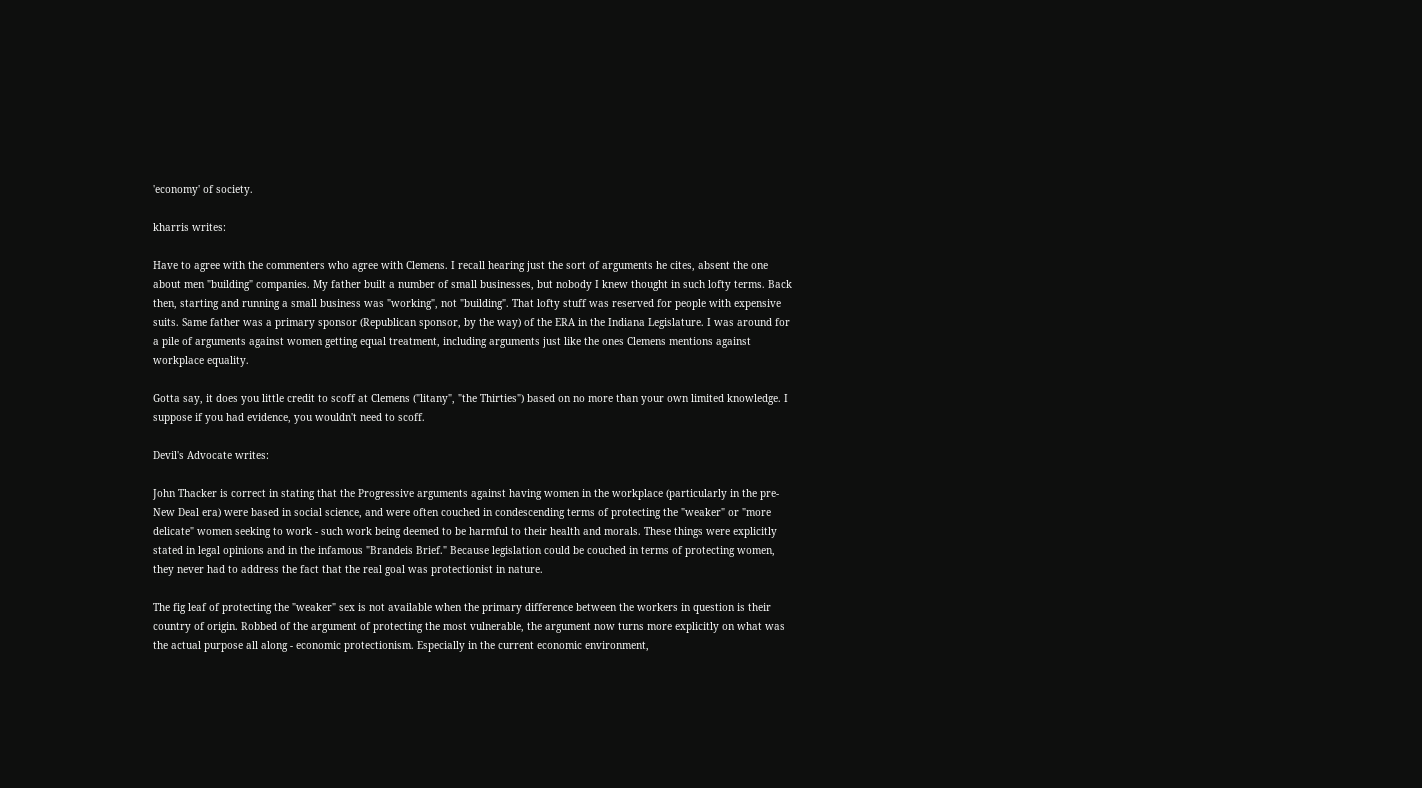'economy' of society.

kharris writes:

Have to agree with the commenters who agree with Clemens. I recall hearing just the sort of arguments he cites, absent the one about men "building" companies. My father built a number of small businesses, but nobody I knew thought in such lofty terms. Back then, starting and running a small business was "working", not "building". That lofty stuff was reserved for people with expensive suits. Same father was a primary sponsor (Republican sponsor, by the way) of the ERA in the Indiana Legislature. I was around for a pile of arguments against women getting equal treatment, including arguments just like the ones Clemens mentions against workplace equality.

Gotta say, it does you little credit to scoff at Clemens ("litany", "the Thirties") based on no more than your own limited knowledge. I suppose if you had evidence, you wouldn't need to scoff.

Devil's Advocate writes:

John Thacker is correct in stating that the Progressive arguments against having women in the workplace (particularly in the pre-New Deal era) were based in social science, and were often couched in condescending terms of protecting the "weaker" or "more delicate" women seeking to work - such work being deemed to be harmful to their health and morals. These things were explicitly stated in legal opinions and in the infamous "Brandeis Brief." Because legislation could be couched in terms of protecting women, they never had to address the fact that the real goal was protectionist in nature.

The fig leaf of protecting the "weaker" sex is not available when the primary difference between the workers in question is their country of origin. Robbed of the argument of protecting the most vulnerable, the argument now turns more explicitly on what was the actual purpose all along - economic protectionism. Especially in the current economic environment,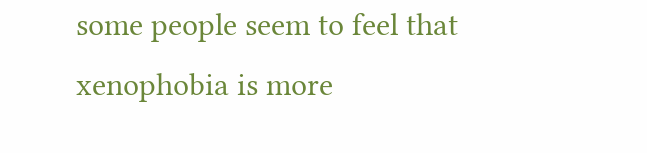some people seem to feel that xenophobia is more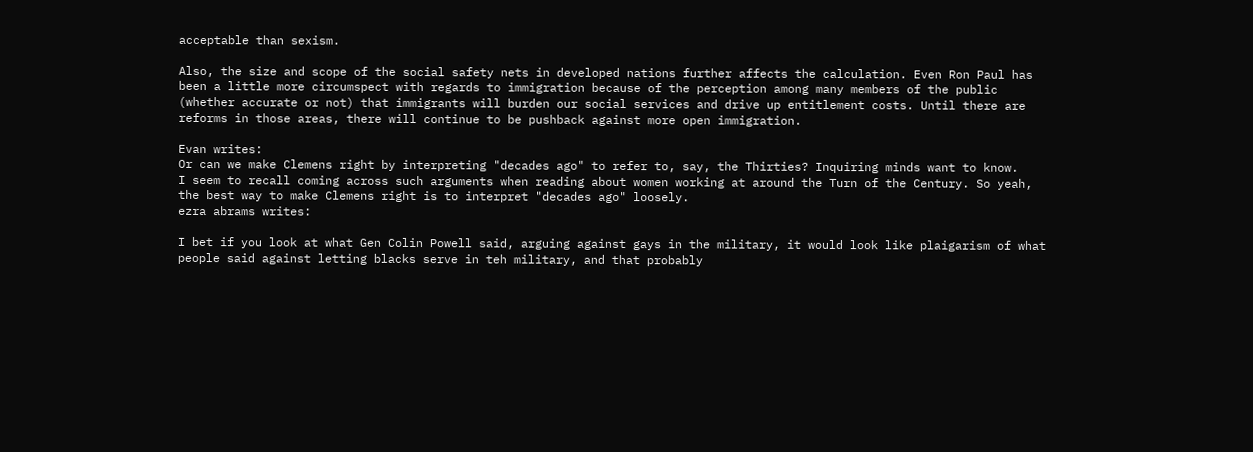acceptable than sexism.

Also, the size and scope of the social safety nets in developed nations further affects the calculation. Even Ron Paul has been a little more circumspect with regards to immigration because of the perception among many members of the public (whether accurate or not) that immigrants will burden our social services and drive up entitlement costs. Until there are reforms in those areas, there will continue to be pushback against more open immigration.

Evan writes:
Or can we make Clemens right by interpreting "decades ago" to refer to, say, the Thirties? Inquiring minds want to know.
I seem to recall coming across such arguments when reading about women working at around the Turn of the Century. So yeah, the best way to make Clemens right is to interpret "decades ago" loosely.
ezra abrams writes:

I bet if you look at what Gen Colin Powell said, arguing against gays in the military, it would look like plaigarism of what people said against letting blacks serve in teh military, and that probably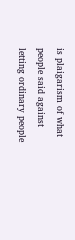is plaigarism of what people said against letting ordinary people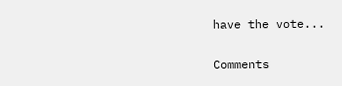have the vote...

Comments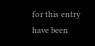for this entry have been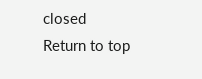closed
Return to top